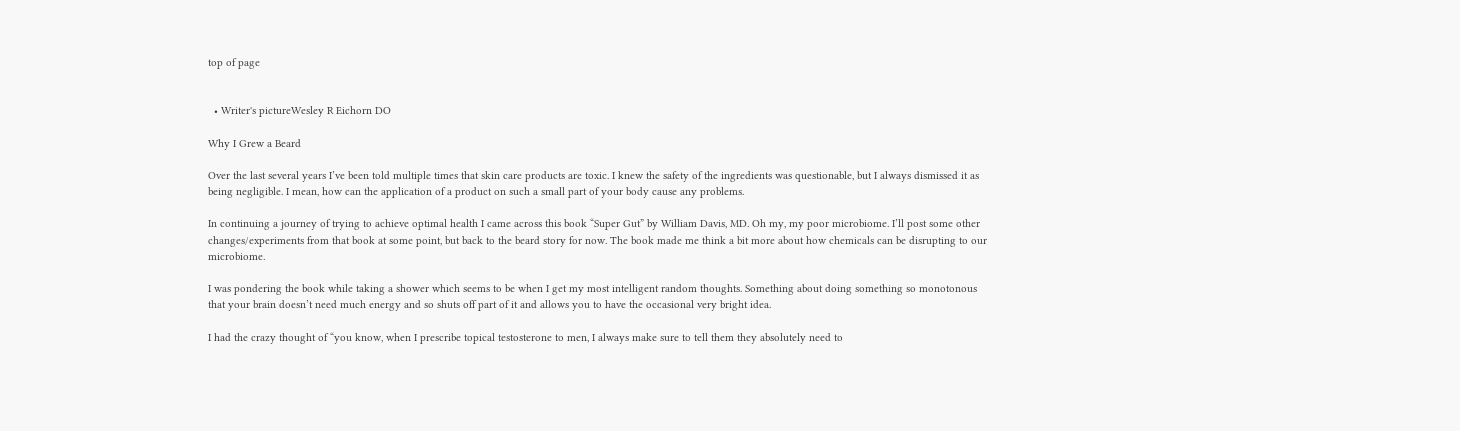top of page


  • Writer's pictureWesley R Eichorn DO

Why I Grew a Beard

Over the last several years I’ve been told multiple times that skin care products are toxic. I knew the safety of the ingredients was questionable, but I always dismissed it as being negligible. I mean, how can the application of a product on such a small part of your body cause any problems.

In continuing a journey of trying to achieve optimal health I came across this book “Super Gut” by William Davis, MD. Oh my, my poor microbiome. I’ll post some other changes/experiments from that book at some point, but back to the beard story for now. The book made me think a bit more about how chemicals can be disrupting to our microbiome.

I was pondering the book while taking a shower which seems to be when I get my most intelligent random thoughts. Something about doing something so monotonous that your brain doesn’t need much energy and so shuts off part of it and allows you to have the occasional very bright idea.

I had the crazy thought of “you know, when I prescribe topical testosterone to men, I always make sure to tell them they absolutely need to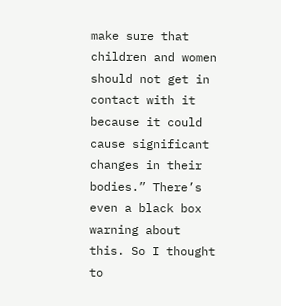make sure that children and women should not get in contact with it because it could cause significant changes in their bodies.” There’s even a black box warning about this. So I thought to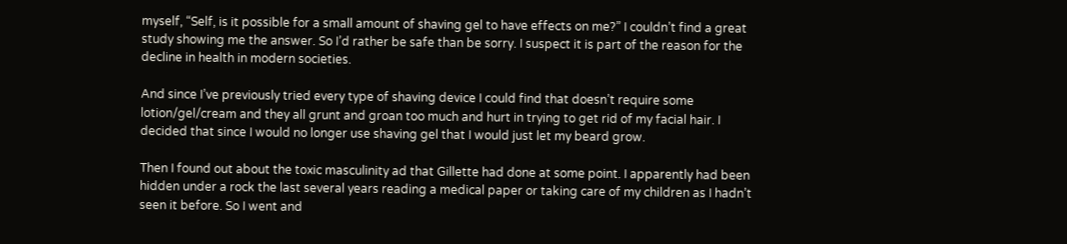myself, “Self, is it possible for a small amount of shaving gel to have effects on me?” I couldn’t find a great study showing me the answer. So I’d rather be safe than be sorry. I suspect it is part of the reason for the decline in health in modern societies.

And since I’ve previously tried every type of shaving device I could find that doesn’t require some lotion/gel/cream and they all grunt and groan too much and hurt in trying to get rid of my facial hair. I decided that since I would no longer use shaving gel that I would just let my beard grow.

Then I found out about the toxic masculinity ad that Gillette had done at some point. I apparently had been hidden under a rock the last several years reading a medical paper or taking care of my children as I hadn’t seen it before. So I went and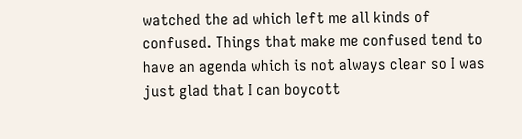watched the ad which left me all kinds of confused. Things that make me confused tend to have an agenda which is not always clear so I was just glad that I can boycott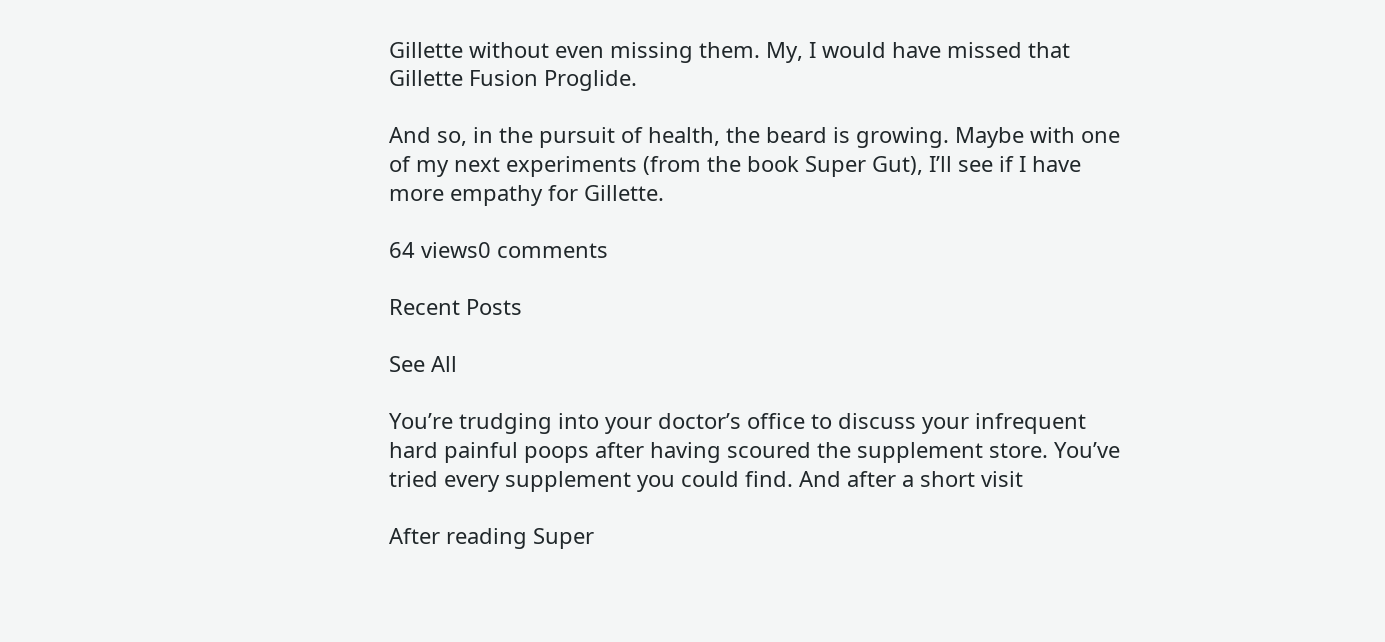Gillette without even missing them. My, I would have missed that Gillette Fusion Proglide.

And so, in the pursuit of health, the beard is growing. Maybe with one of my next experiments (from the book Super Gut), I’ll see if I have more empathy for Gillette.

64 views0 comments

Recent Posts

See All

You’re trudging into your doctor’s office to discuss your infrequent hard painful poops after having scoured the supplement store. You’ve tried every supplement you could find. And after a short visit

After reading Super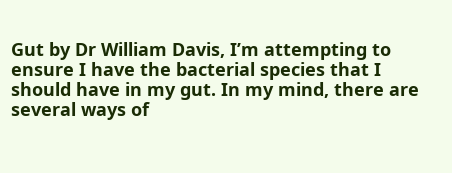Gut by Dr William Davis, I’m attempting to ensure I have the bacterial species that I should have in my gut. In my mind, there are several ways of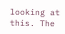looking at this. The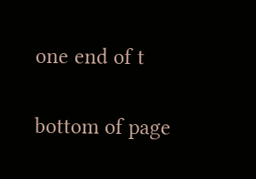one end of t

bottom of page